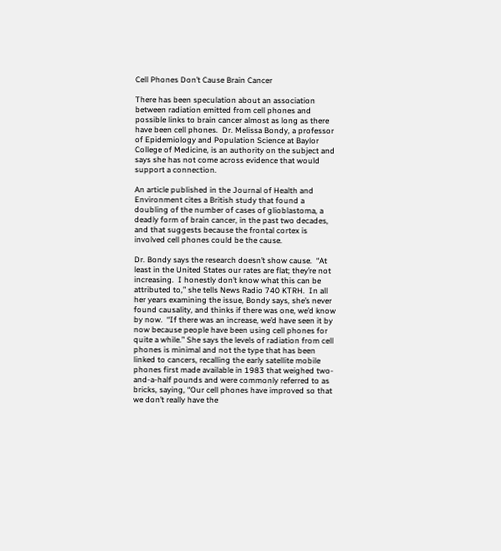Cell Phones Don’t Cause Brain Cancer

There has been speculation about an association between radiation emitted from cell phones and possible links to brain cancer almost as long as there have been cell phones.  Dr. Melissa Bondy, a professor of Epidemiology and Population Science at Baylor College of Medicine, is an authority on the subject and says she has not come across evidence that would support a connection.

An article published in the Journal of Health and Environment cites a British study that found a doubling of the number of cases of glioblastoma, a deadly form of brain cancer, in the past two decades, and that suggests because the frontal cortex is involved cell phones could be the cause.

Dr. Bondy says the research doesn’t show cause.  “At least in the United States our rates are flat; they’re not increasing.  I honestly don’t know what this can be attributed to,” she tells News Radio 740 KTRH.  In all her years examining the issue, Bondy says, she’s never found causality, and thinks if there was one, we’d know by now.  “If there was an increase, we’d have seen it by now because people have been using cell phones for quite a while.” She says the levels of radiation from cell phones is minimal and not the type that has been linked to cancers, recalling the early satellite mobile phones first made available in 1983 that weighed two-and-a-half pounds and were commonly referred to as bricks, saying, “Our cell phones have improved so that we don’t really have the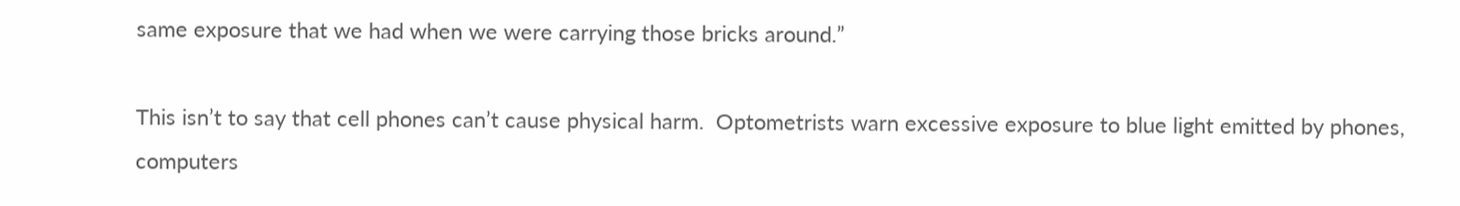same exposure that we had when we were carrying those bricks around.”

This isn’t to say that cell phones can’t cause physical harm.  Optometrists warn excessive exposure to blue light emitted by phones, computers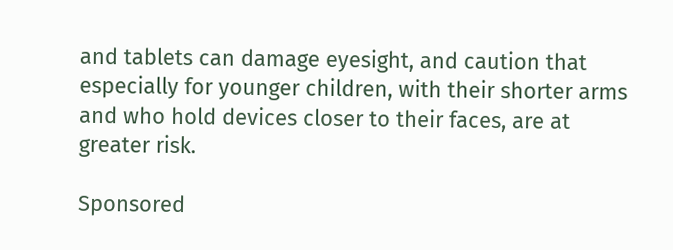and tablets can damage eyesight, and caution that especially for younger children, with their shorter arms and who hold devices closer to their faces, are at greater risk.

Sponsored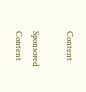Content

Sponsored Content